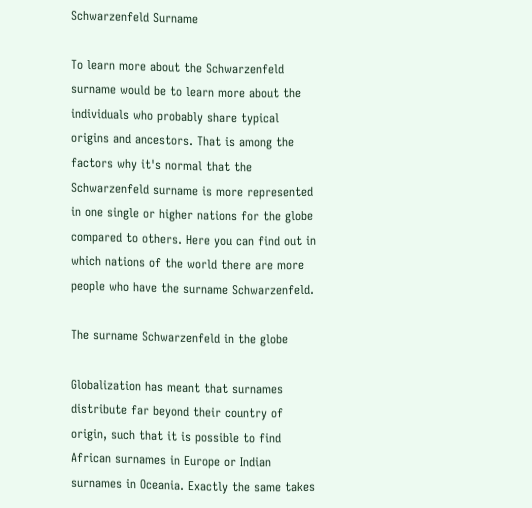Schwarzenfeld Surname

To learn more about the Schwarzenfeld surname would be to learn more about the individuals who probably share typical origins and ancestors. That is among the factors why it's normal that the Schwarzenfeld surname is more represented in one single or higher nations for the globe compared to others. Here you can find out in which nations of the world there are more people who have the surname Schwarzenfeld.

The surname Schwarzenfeld in the globe

Globalization has meant that surnames distribute far beyond their country of origin, such that it is possible to find African surnames in Europe or Indian surnames in Oceania. Exactly the same takes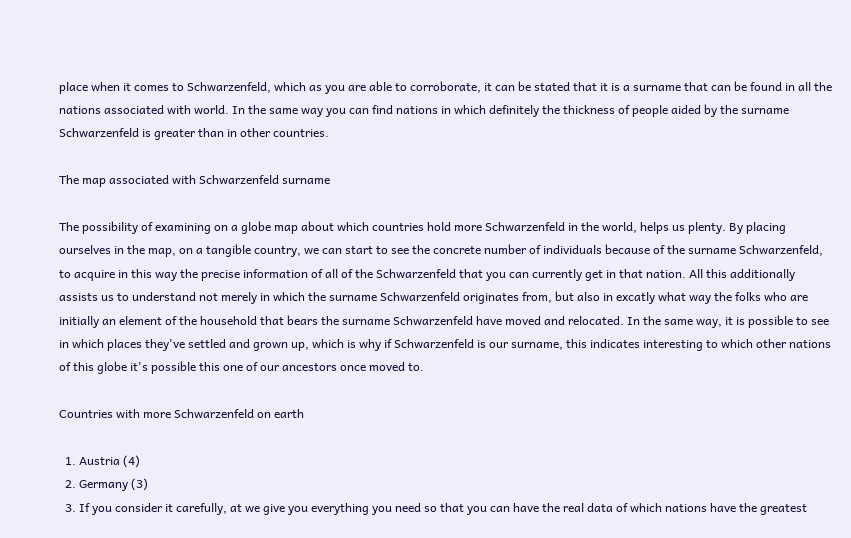place when it comes to Schwarzenfeld, which as you are able to corroborate, it can be stated that it is a surname that can be found in all the nations associated with world. In the same way you can find nations in which definitely the thickness of people aided by the surname Schwarzenfeld is greater than in other countries.

The map associated with Schwarzenfeld surname

The possibility of examining on a globe map about which countries hold more Schwarzenfeld in the world, helps us plenty. By placing ourselves in the map, on a tangible country, we can start to see the concrete number of individuals because of the surname Schwarzenfeld, to acquire in this way the precise information of all of the Schwarzenfeld that you can currently get in that nation. All this additionally assists us to understand not merely in which the surname Schwarzenfeld originates from, but also in excatly what way the folks who are initially an element of the household that bears the surname Schwarzenfeld have moved and relocated. In the same way, it is possible to see in which places they've settled and grown up, which is why if Schwarzenfeld is our surname, this indicates interesting to which other nations of this globe it's possible this one of our ancestors once moved to.

Countries with more Schwarzenfeld on earth

  1. Austria (4)
  2. Germany (3)
  3. If you consider it carefully, at we give you everything you need so that you can have the real data of which nations have the greatest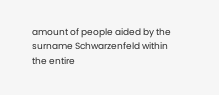amount of people aided by the surname Schwarzenfeld within the entire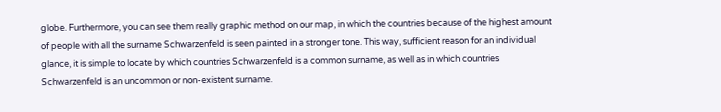globe. Furthermore, you can see them really graphic method on our map, in which the countries because of the highest amount of people with all the surname Schwarzenfeld is seen painted in a stronger tone. This way, sufficient reason for an individual glance, it is simple to locate by which countries Schwarzenfeld is a common surname, as well as in which countries Schwarzenfeld is an uncommon or non-existent surname.